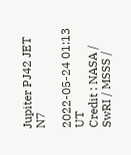Jupiter PJ42 JET N7

2022-05-24 01:13 UT
Credit : NASA / SwRI / MSSS /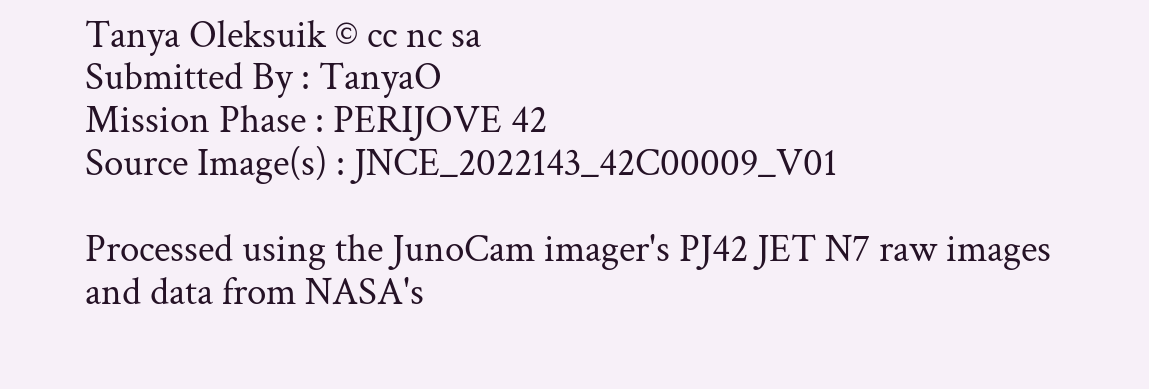Tanya Oleksuik © cc nc sa
Submitted By : TanyaO
Mission Phase : PERIJOVE 42
Source Image(s) : JNCE_2022143_42C00009_V01

Processed using the JunoCam imager's PJ42 JET N7 raw images and data from NASA's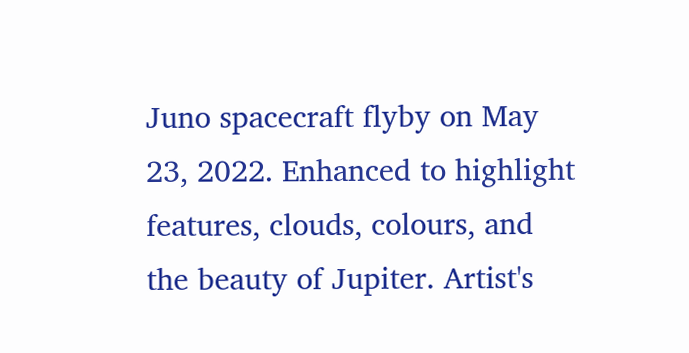Juno spacecraft flyby on May 23, 2022. Enhanced to highlight features, clouds, colours, and the beauty of Jupiter. Artist's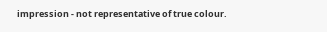impression - not representative of true colour.